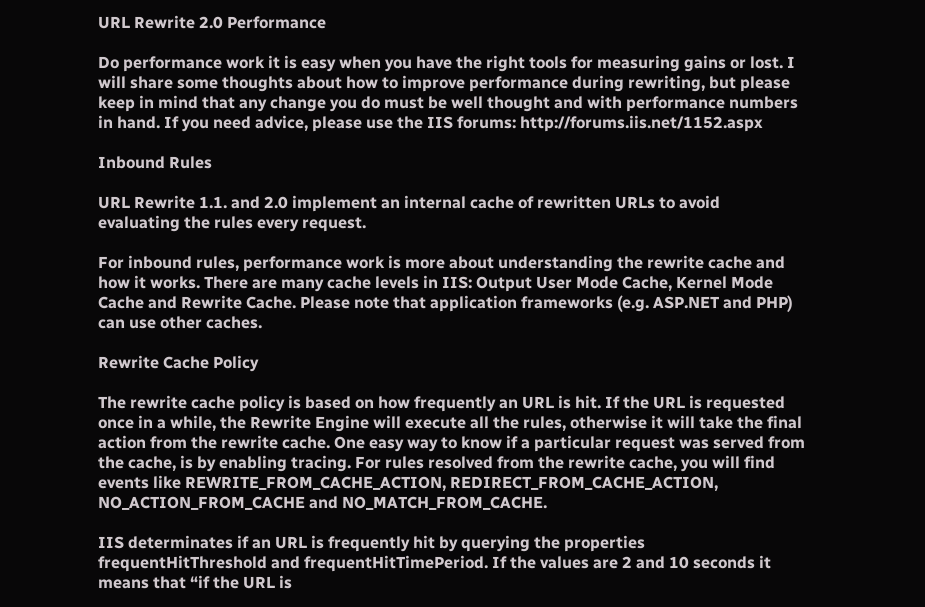URL Rewrite 2.0 Performance

Do performance work it is easy when you have the right tools for measuring gains or lost. I will share some thoughts about how to improve performance during rewriting, but please keep in mind that any change you do must be well thought and with performance numbers in hand. If you need advice, please use the IIS forums: http://forums.iis.net/1152.aspx

Inbound Rules

URL Rewrite 1.1. and 2.0 implement an internal cache of rewritten URLs to avoid evaluating the rules every request.

For inbound rules, performance work is more about understanding the rewrite cache and how it works. There are many cache levels in IIS: Output User Mode Cache, Kernel Mode Cache and Rewrite Cache. Please note that application frameworks (e.g. ASP.NET and PHP) can use other caches.

Rewrite Cache Policy

The rewrite cache policy is based on how frequently an URL is hit. If the URL is requested once in a while, the Rewrite Engine will execute all the rules, otherwise it will take the final action from the rewrite cache. One easy way to know if a particular request was served from the cache, is by enabling tracing. For rules resolved from the rewrite cache, you will find events like REWRITE_FROM_CACHE_ACTION, REDIRECT_FROM_CACHE_ACTION, NO_ACTION_FROM_CACHE and NO_MATCH_FROM_CACHE.

IIS determinates if an URL is frequently hit by querying the properties frequentHitThreshold and frequentHitTimePeriod. If the values are 2 and 10 seconds it means that “if the URL is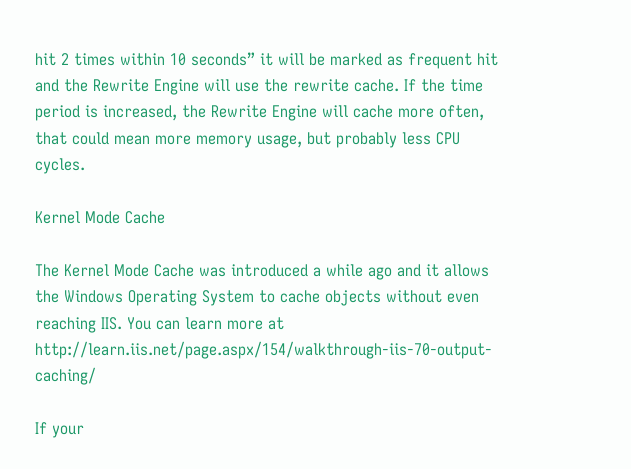hit 2 times within 10 seconds” it will be marked as frequent hit and the Rewrite Engine will use the rewrite cache. If the time period is increased, the Rewrite Engine will cache more often, that could mean more memory usage, but probably less CPU cycles.

Kernel Mode Cache

The Kernel Mode Cache was introduced a while ago and it allows the Windows Operating System to cache objects without even reaching IIS. You can learn more at http://learn.iis.net/page.aspx/154/walkthrough-iis-70-output-caching/

If your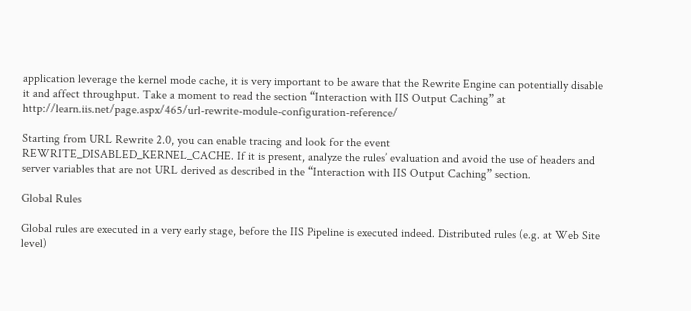application leverage the kernel mode cache, it is very important to be aware that the Rewrite Engine can potentially disable it and affect throughput. Take a moment to read the section “Interaction with IIS Output Caching” at http://learn.iis.net/page.aspx/465/url-rewrite-module-configuration-reference/

Starting from URL Rewrite 2.0, you can enable tracing and look for the event REWRITE_DISABLED_KERNEL_CACHE. If it is present, analyze the rules’ evaluation and avoid the use of headers and server variables that are not URL derived as described in the “Interaction with IIS Output Caching” section.

Global Rules

Global rules are executed in a very early stage, before the IIS Pipeline is executed indeed. Distributed rules (e.g. at Web Site level)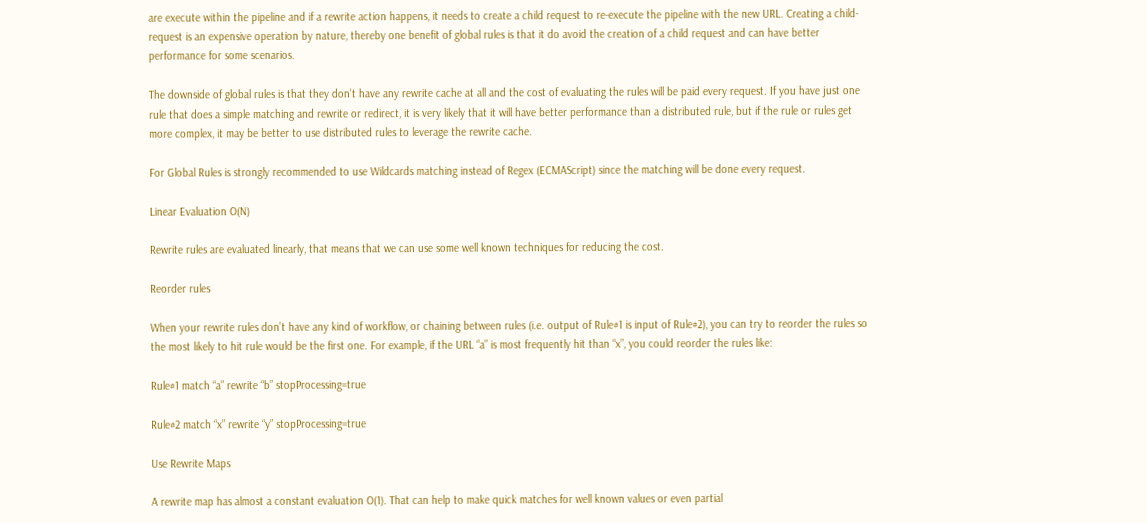are execute within the pipeline and if a rewrite action happens, it needs to create a child request to re-execute the pipeline with the new URL. Creating a child-request is an expensive operation by nature, thereby one benefit of global rules is that it do avoid the creation of a child request and can have better performance for some scenarios.

The downside of global rules is that they don’t have any rewrite cache at all and the cost of evaluating the rules will be paid every request. If you have just one rule that does a simple matching and rewrite or redirect, it is very likely that it will have better performance than a distributed rule, but if the rule or rules get more complex, it may be better to use distributed rules to leverage the rewrite cache.

For Global Rules is strongly recommended to use Wildcards matching instead of Regex (ECMAScript) since the matching will be done every request.

Linear Evaluation O(N)

Rewrite rules are evaluated linearly, that means that we can use some well known techniques for reducing the cost.

Reorder rules

When your rewrite rules don’t have any kind of workflow, or chaining between rules (i.e. output of Rule#1 is input of Rule#2), you can try to reorder the rules so the most likely to hit rule would be the first one. For example, if the URL “a” is most frequently hit than “x”, you could reorder the rules like:

Rule#1 match “a” rewrite “b” stopProcessing=true

Rule#2 match “x” rewrite “y” stopProcessing=true

Use Rewrite Maps

A rewrite map has almost a constant evaluation O(1). That can help to make quick matches for well known values or even partial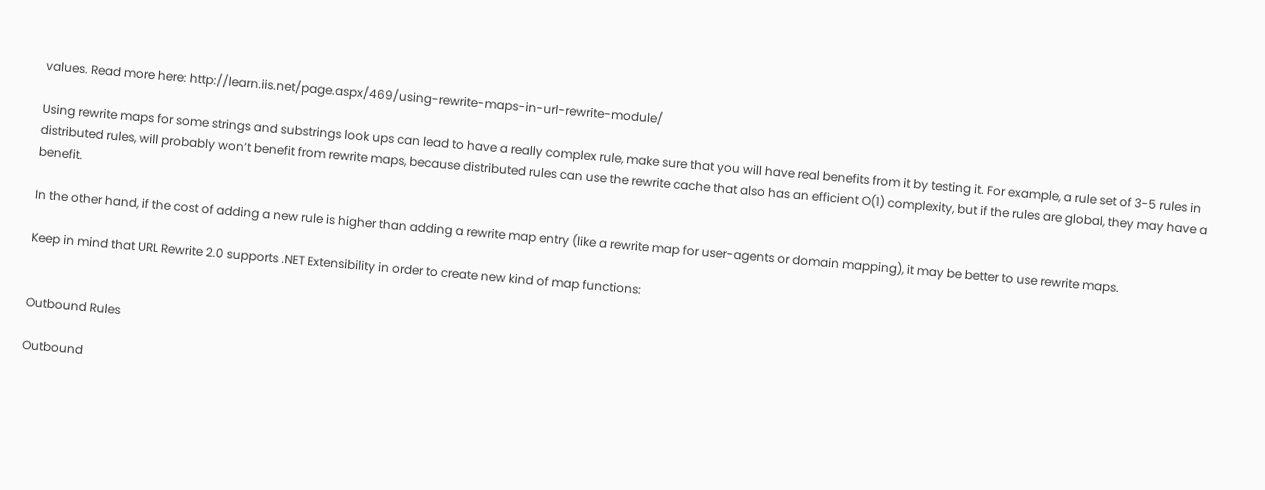values. Read more here: http://learn.iis.net/page.aspx/469/using-rewrite-maps-in-url-rewrite-module/

Using rewrite maps for some strings and substrings look ups can lead to have a really complex rule, make sure that you will have real benefits from it by testing it. For example, a rule set of 3-5 rules in distributed rules, will probably won’t benefit from rewrite maps, because distributed rules can use the rewrite cache that also has an efficient O(1) complexity, but if the rules are global, they may have a benefit.

In the other hand, if the cost of adding a new rule is higher than adding a rewrite map entry (like a rewrite map for user-agents or domain mapping), it may be better to use rewrite maps.

Keep in mind that URL Rewrite 2.0 supports .NET Extensibility in order to create new kind of map functions:


Outbound Rules

Outbound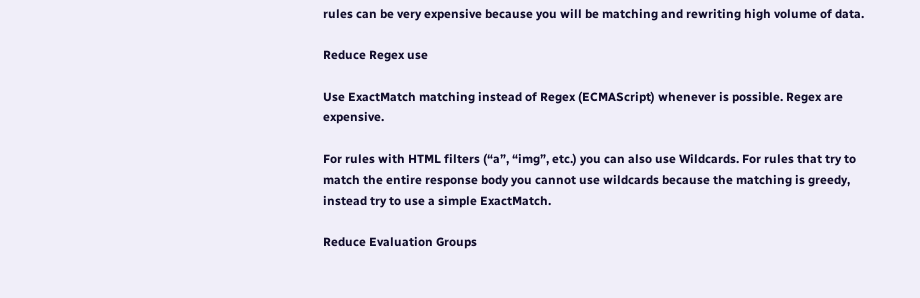rules can be very expensive because you will be matching and rewriting high volume of data.

Reduce Regex use

Use ExactMatch matching instead of Regex (ECMAScript) whenever is possible. Regex are expensive.

For rules with HTML filters (“a”, “img”, etc.) you can also use Wildcards. For rules that try to match the entire response body you cannot use wildcards because the matching is greedy, instead try to use a simple ExactMatch.

Reduce Evaluation Groups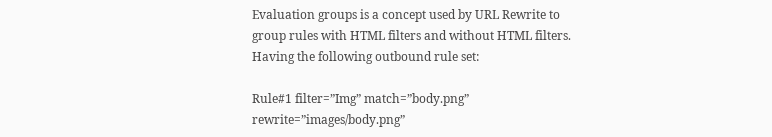Evaluation groups is a concept used by URL Rewrite to group rules with HTML filters and without HTML filters. Having the following outbound rule set:

Rule#1 filter=”Img” match=”body.png” rewrite=”images/body.png”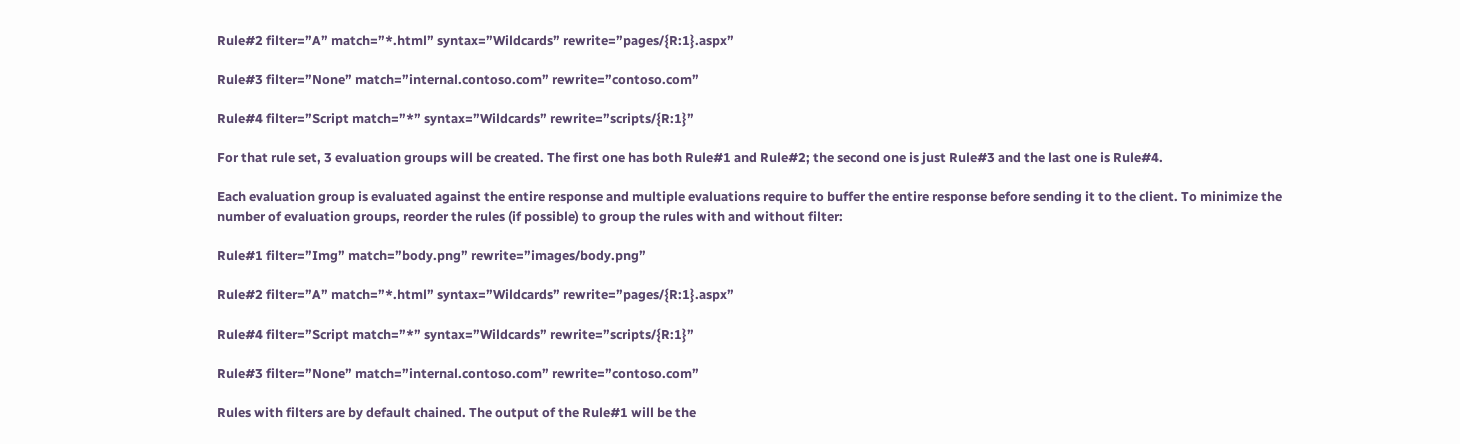Rule#2 filter=”A” match=”*.html” syntax=”Wildcards” rewrite=”pages/{R:1}.aspx”

Rule#3 filter=”None” match=”internal.contoso.com” rewrite=”contoso.com”

Rule#4 filter=”Script match=”*” syntax=”Wildcards” rewrite=”scripts/{R:1}”

For that rule set, 3 evaluation groups will be created. The first one has both Rule#1 and Rule#2; the second one is just Rule#3 and the last one is Rule#4.

Each evaluation group is evaluated against the entire response and multiple evaluations require to buffer the entire response before sending it to the client. To minimize the number of evaluation groups, reorder the rules (if possible) to group the rules with and without filter:

Rule#1 filter=”Img” match=”body.png” rewrite=”images/body.png”

Rule#2 filter=”A” match=”*.html” syntax=”Wildcards” rewrite=”pages/{R:1}.aspx”

Rule#4 filter=”Script match=”*” syntax=”Wildcards” rewrite=”scripts/{R:1}”

Rule#3 filter=”None” match=”internal.contoso.com” rewrite=”contoso.com”

Rules with filters are by default chained. The output of the Rule#1 will be the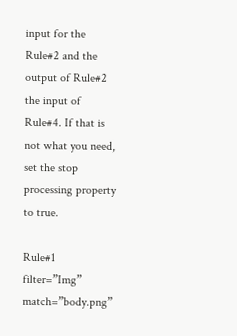input for the Rule#2 and the output of Rule#2 the input of Rule#4. If that is not what you need, set the stop processing property to true.

Rule#1 filter=”Img” match=”body.png”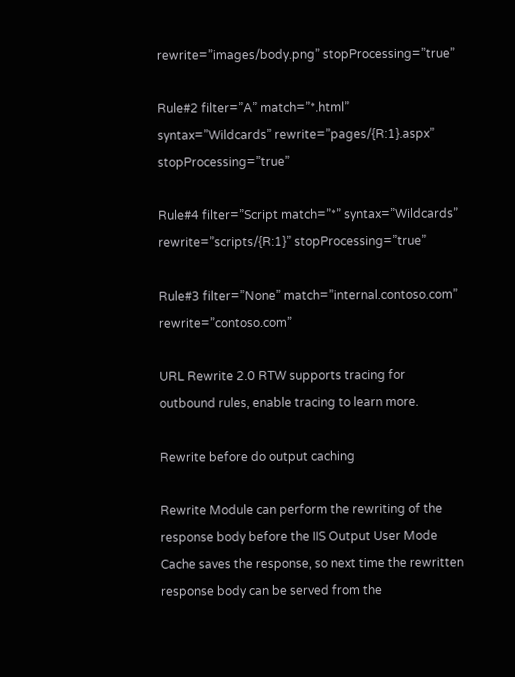rewrite=”images/body.png” stopProcessing=”true”

Rule#2 filter=”A” match=”*.html” syntax=”Wildcards” rewrite=”pages/{R:1}.aspx” stopProcessing=”true”

Rule#4 filter=”Script match=”*” syntax=”Wildcards” rewrite=”scripts/{R:1}” stopProcessing=”true”

Rule#3 filter=”None” match=”internal.contoso.com” rewrite=”contoso.com”

URL Rewrite 2.0 RTW supports tracing for outbound rules, enable tracing to learn more.

Rewrite before do output caching

Rewrite Module can perform the rewriting of the response body before the IIS Output User Mode Cache saves the response, so next time the rewritten response body can be served from the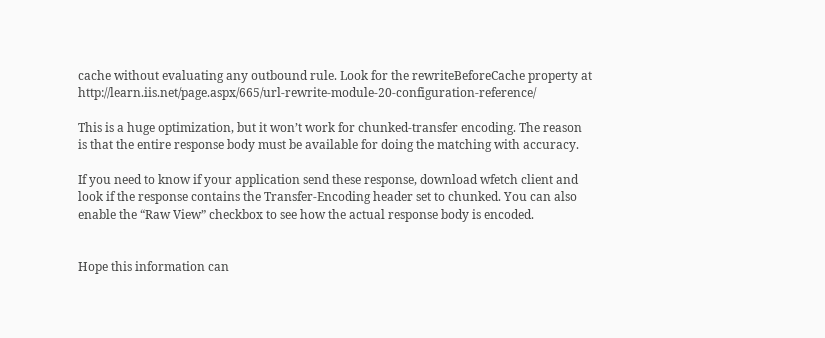cache without evaluating any outbound rule. Look for the rewriteBeforeCache property at http://learn.iis.net/page.aspx/665/url-rewrite-module-20-configuration-reference/

This is a huge optimization, but it won’t work for chunked-transfer encoding. The reason is that the entire response body must be available for doing the matching with accuracy.

If you need to know if your application send these response, download wfetch client and look if the response contains the Transfer-Encoding header set to chunked. You can also enable the “Raw View” checkbox to see how the actual response body is encoded.


Hope this information can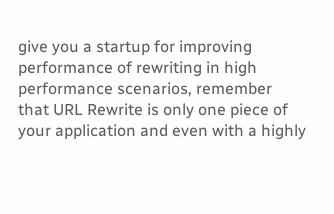give you a startup for improving performance of rewriting in high performance scenarios, remember that URL Rewrite is only one piece of your application and even with a highly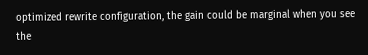optimized rewrite configuration, the gain could be marginal when you see the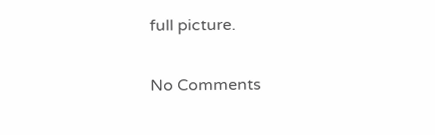full picture.

No Comments